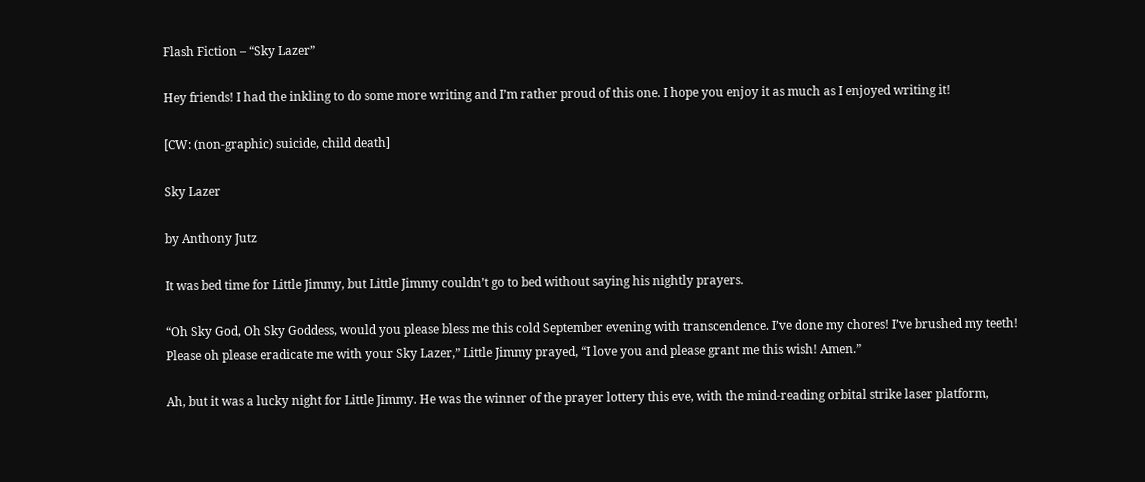Flash Fiction – “Sky Lazer”

Hey friends! I had the inkling to do some more writing and I’m rather proud of this one. I hope you enjoy it as much as I enjoyed writing it!

[CW: (non-graphic) suicide, child death]

Sky Lazer

by Anthony Jutz

It was bed time for Little Jimmy, but Little Jimmy couldn’t go to bed without saying his nightly prayers.

“Oh Sky God, Oh Sky Goddess, would you please bless me this cold September evening with transcendence. I’ve done my chores! I’ve brushed my teeth! Please oh please eradicate me with your Sky Lazer,” Little Jimmy prayed, “I love you and please grant me this wish! Amen.”

Ah, but it was a lucky night for Little Jimmy. He was the winner of the prayer lottery this eve, with the mind-reading orbital strike laser platform,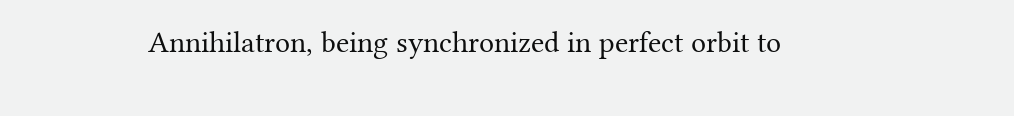Annihilatron, being synchronized in perfect orbit to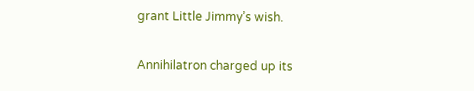grant Little Jimmy’s wish.

Annihilatron charged up its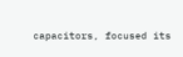capacitors, focused its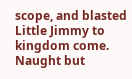scope, and blasted Little Jimmy to kingdom come. Naught but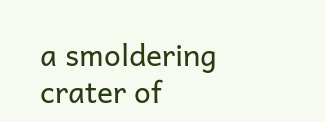a smoldering crater of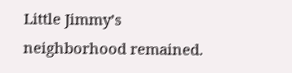Little Jimmy’s neighborhood remained.